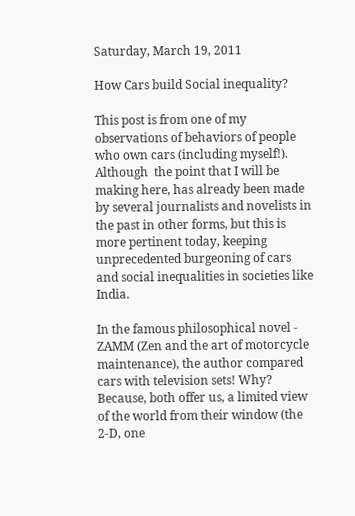Saturday, March 19, 2011

How Cars build Social inequality?

This post is from one of my observations of behaviors of people who own cars (including myself!). Although  the point that I will be making here, has already been made by several journalists and novelists in the past in other forms, but this is more pertinent today, keeping unprecedented burgeoning of cars and social inequalities in societies like India.

In the famous philosophical novel - ZAMM (Zen and the art of motorcycle maintenance), the author compared cars with television sets! Why? Because, both offer us, a limited view of the world from their window (the 2-D, one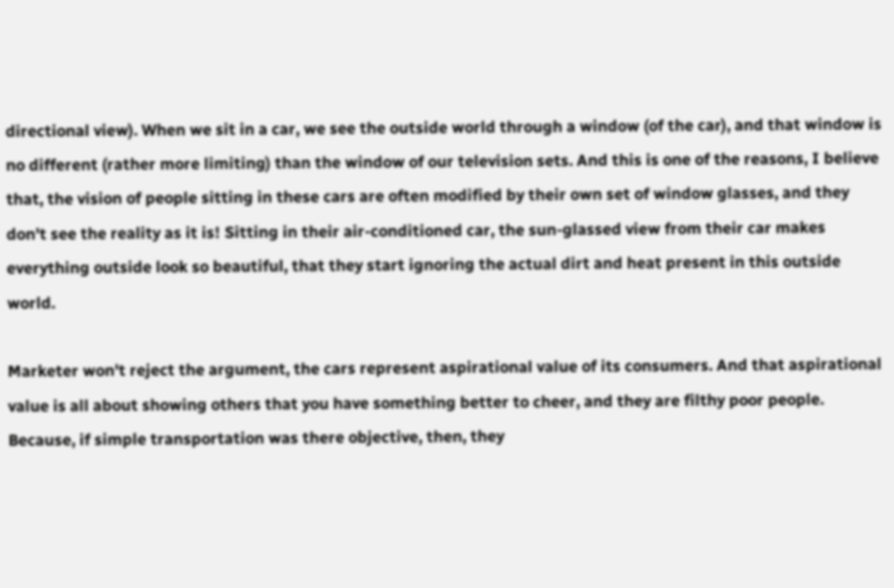directional view). When we sit in a car, we see the outside world through a window (of the car), and that window is no different (rather more limiting) than the window of our television sets. And this is one of the reasons, I believe that, the vision of people sitting in these cars are often modified by their own set of window glasses, and they don't see the reality as it is! Sitting in their air-conditioned car, the sun-glassed view from their car makes everything outside look so beautiful, that they start ignoring the actual dirt and heat present in this outside world.

Marketer won't reject the argument, the cars represent aspirational value of its consumers. And that aspirational value is all about showing others that you have something better to cheer, and they are filthy poor people. Because, if simple transportation was there objective, then, they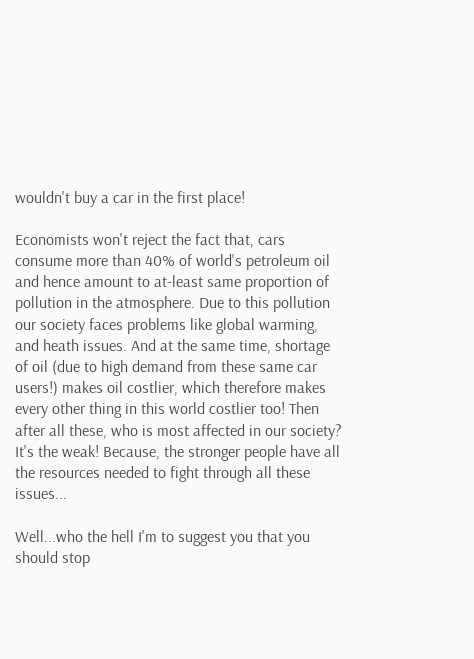wouldn't buy a car in the first place!

Economists won't reject the fact that, cars consume more than 40% of world's petroleum oil and hence amount to at-least same proportion of pollution in the atmosphere. Due to this pollution our society faces problems like global warming, and heath issues. And at the same time, shortage of oil (due to high demand from these same car users!) makes oil costlier, which therefore makes every other thing in this world costlier too! Then after all these, who is most affected in our society? It's the weak! Because, the stronger people have all the resources needed to fight through all these issues...

Well...who the hell I'm to suggest you that you should stop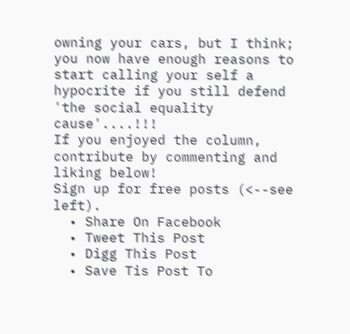owning your cars, but I think; you now have enough reasons to start calling your self a hypocrite if you still defend 'the social equality cause'....!!!
If you enjoyed the column, contribute by commenting and liking below!
Sign up for free posts (<--see left).
  • Share On Facebook
  • Tweet This Post
  • Digg This Post
  • Save Tis Post To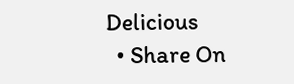Delicious
  • Share On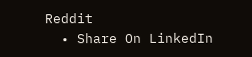Reddit
  • Share On LinkedIn